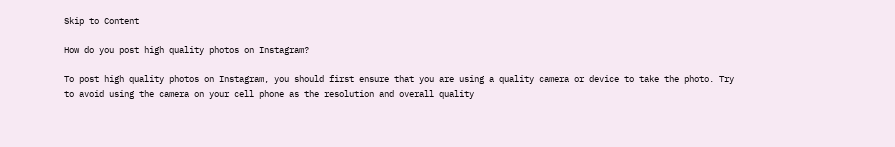Skip to Content

How do you post high quality photos on Instagram?

To post high quality photos on Instagram, you should first ensure that you are using a quality camera or device to take the photo. Try to avoid using the camera on your cell phone as the resolution and overall quality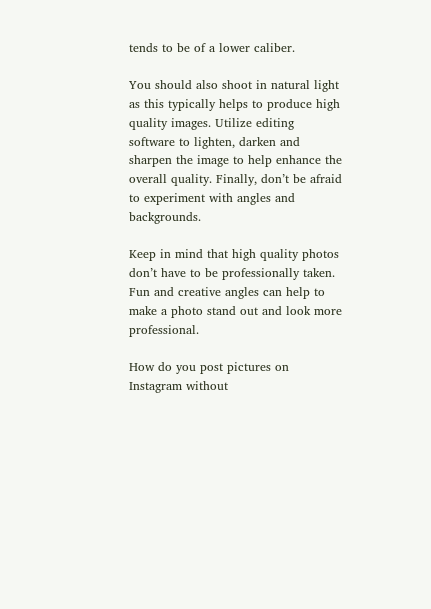tends to be of a lower caliber.

You should also shoot in natural light as this typically helps to produce high quality images. Utilize editing software to lighten, darken and sharpen the image to help enhance the overall quality. Finally, don’t be afraid to experiment with angles and backgrounds.

Keep in mind that high quality photos don’t have to be professionally taken. Fun and creative angles can help to make a photo stand out and look more professional.

How do you post pictures on Instagram without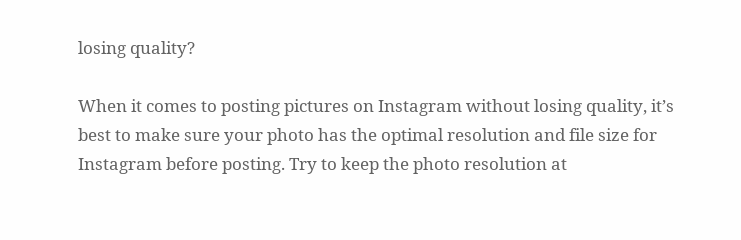losing quality?

When it comes to posting pictures on Instagram without losing quality, it’s best to make sure your photo has the optimal resolution and file size for Instagram before posting. Try to keep the photo resolution at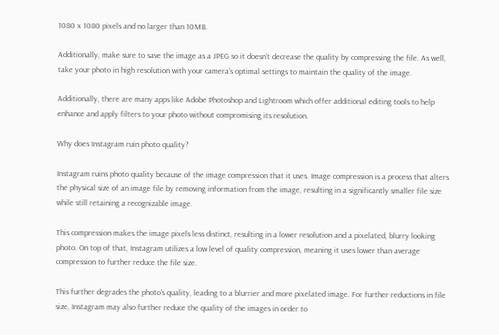1080 x 1080 pixels and no larger than 10MB.

Additionally, make sure to save the image as a JPEG so it doesn’t decrease the quality by compressing the file. As well, take your photo in high resolution with your camera’s optimal settings to maintain the quality of the image.

Additionally, there are many apps like Adobe Photoshop and Lightroom which offer additional editing tools to help enhance and apply filters to your photo without compromising its resolution.

Why does Instagram ruin photo quality?

Instagram ruins photo quality because of the image compression that it uses. Image compression is a process that alters the physical size of an image file by removing information from the image, resulting in a significantly smaller file size while still retaining a recognizable image.

This compression makes the image pixels less distinct, resulting in a lower resolution and a pixelated, blurry looking photo. On top of that, Instagram utilizes a low level of quality compression, meaning it uses lower than average compression to further reduce the file size.

This further degrades the photo’s quality, leading to a blurrier and more pixelated image. For further reductions in file size, Instagram may also further reduce the quality of the images in order to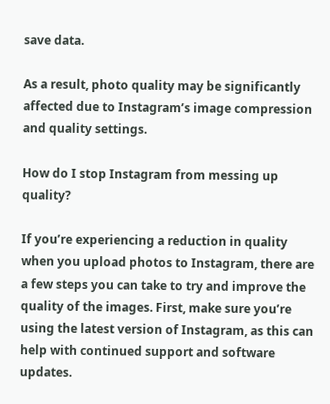save data.

As a result, photo quality may be significantly affected due to Instagram’s image compression and quality settings.

How do I stop Instagram from messing up quality?

If you’re experiencing a reduction in quality when you upload photos to Instagram, there are a few steps you can take to try and improve the quality of the images. First, make sure you’re using the latest version of Instagram, as this can help with continued support and software updates.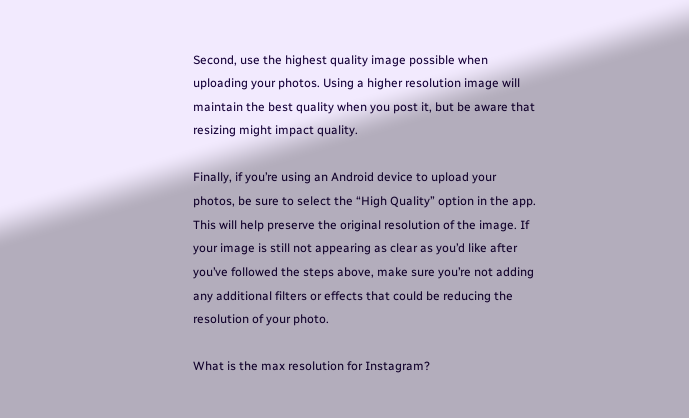Second, use the highest quality image possible when uploading your photos. Using a higher resolution image will maintain the best quality when you post it, but be aware that resizing might impact quality.

Finally, if you’re using an Android device to upload your photos, be sure to select the “High Quality” option in the app. This will help preserve the original resolution of the image. If your image is still not appearing as clear as you’d like after you’ve followed the steps above, make sure you’re not adding any additional filters or effects that could be reducing the resolution of your photo.

What is the max resolution for Instagram?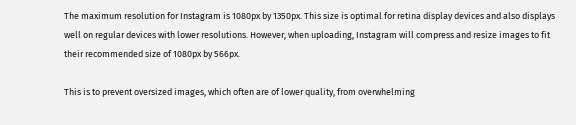The maximum resolution for Instagram is 1080px by 1350px. This size is optimal for retina display devices and also displays well on regular devices with lower resolutions. However, when uploading, Instagram will compress and resize images to fit their recommended size of 1080px by 566px.

This is to prevent oversized images, which often are of lower quality, from overwhelming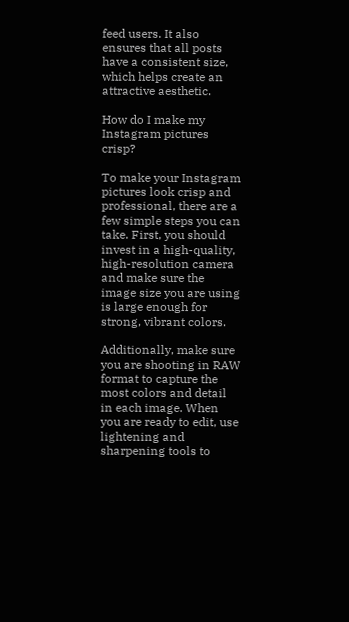feed users. It also ensures that all posts have a consistent size, which helps create an attractive aesthetic.

How do I make my Instagram pictures crisp?

To make your Instagram pictures look crisp and professional, there are a few simple steps you can take. First, you should invest in a high-quality, high-resolution camera and make sure the image size you are using is large enough for strong, vibrant colors.

Additionally, make sure you are shooting in RAW format to capture the most colors and detail in each image. When you are ready to edit, use lightening and sharpening tools to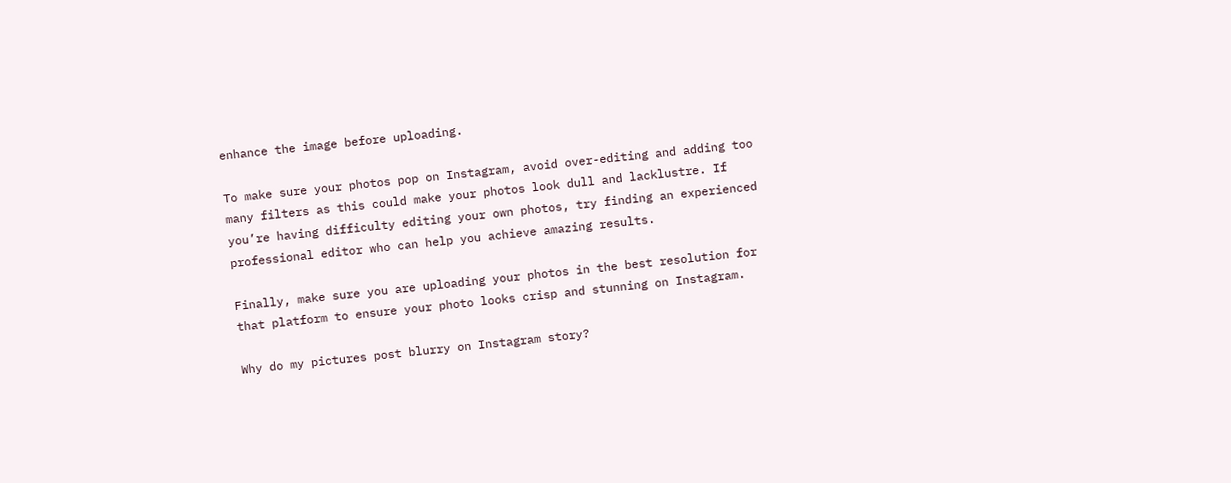enhance the image before uploading.

To make sure your photos pop on Instagram, avoid over-editing and adding too many filters as this could make your photos look dull and lacklustre. If you’re having difficulty editing your own photos, try finding an experienced professional editor who can help you achieve amazing results.

Finally, make sure you are uploading your photos in the best resolution for that platform to ensure your photo looks crisp and stunning on Instagram.

Why do my pictures post blurry on Instagram story?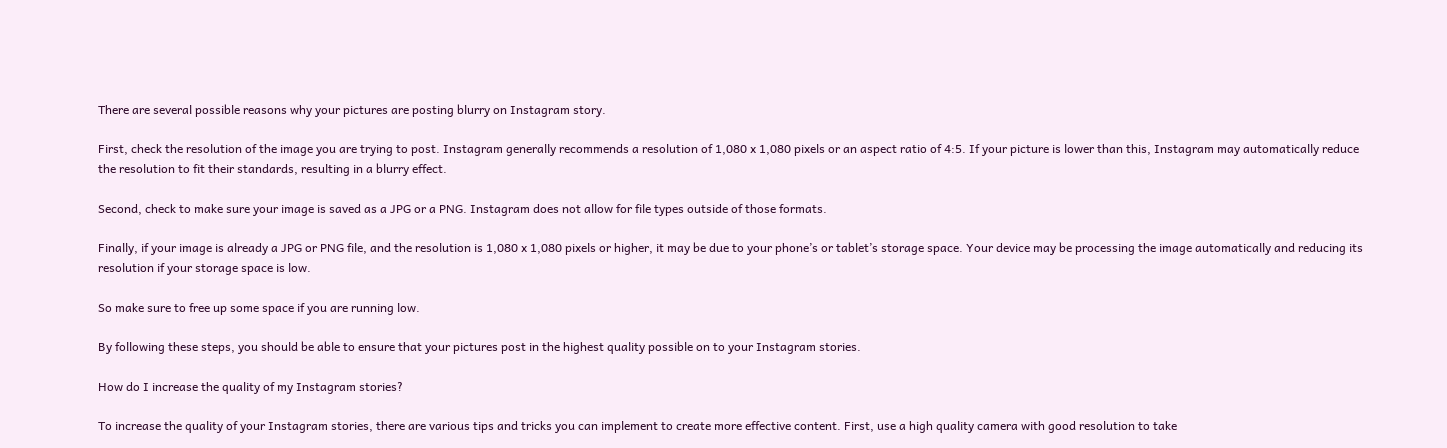There are several possible reasons why your pictures are posting blurry on Instagram story.

First, check the resolution of the image you are trying to post. Instagram generally recommends a resolution of 1,080 x 1,080 pixels or an aspect ratio of 4:5. If your picture is lower than this, Instagram may automatically reduce the resolution to fit their standards, resulting in a blurry effect.

Second, check to make sure your image is saved as a JPG or a PNG. Instagram does not allow for file types outside of those formats.

Finally, if your image is already a JPG or PNG file, and the resolution is 1,080 x 1,080 pixels or higher, it may be due to your phone’s or tablet’s storage space. Your device may be processing the image automatically and reducing its resolution if your storage space is low.

So make sure to free up some space if you are running low.

By following these steps, you should be able to ensure that your pictures post in the highest quality possible on to your Instagram stories.

How do I increase the quality of my Instagram stories?

To increase the quality of your Instagram stories, there are various tips and tricks you can implement to create more effective content. First, use a high quality camera with good resolution to take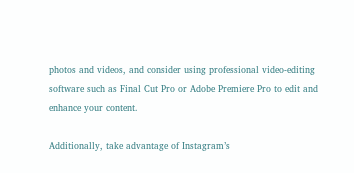photos and videos, and consider using professional video-editing software such as Final Cut Pro or Adobe Premiere Pro to edit and enhance your content.

Additionally, take advantage of Instagram’s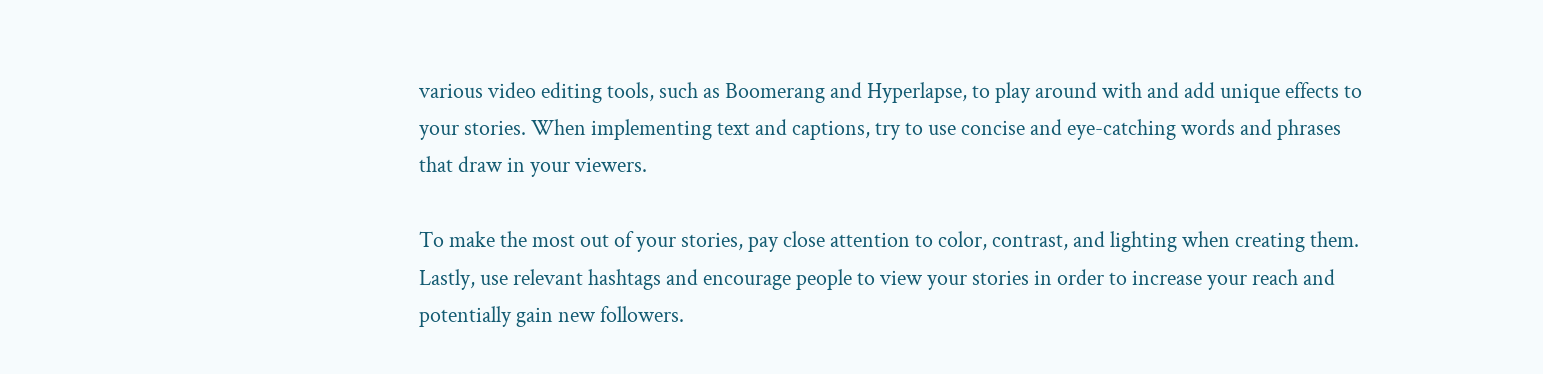various video editing tools, such as Boomerang and Hyperlapse, to play around with and add unique effects to your stories. When implementing text and captions, try to use concise and eye-catching words and phrases that draw in your viewers.

To make the most out of your stories, pay close attention to color, contrast, and lighting when creating them. Lastly, use relevant hashtags and encourage people to view your stories in order to increase your reach and potentially gain new followers.